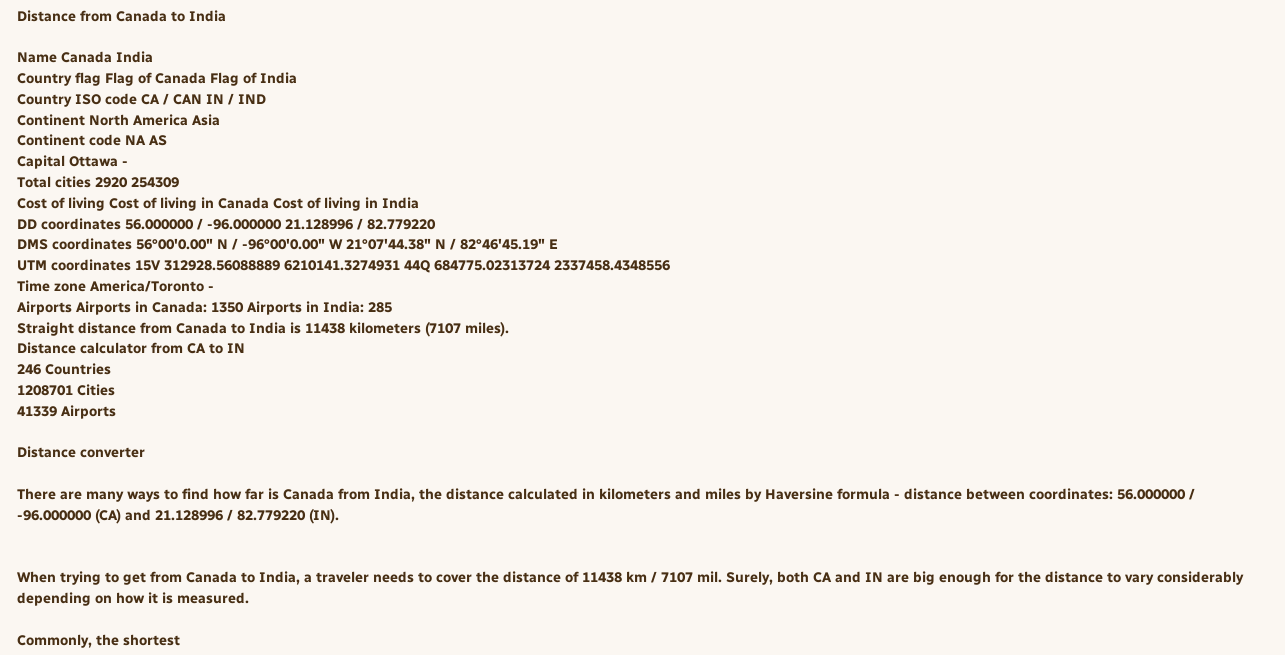Distance from Canada to India

Name Canada India
Country flag Flag of Canada Flag of India
Country ISO code CA / CAN IN / IND
Continent North America Asia
Continent code NA AS
Capital Ottawa -
Total cities 2920 254309
Cost of living Cost of living in Canada Cost of living in India
DD coordinates 56.000000 / -96.000000 21.128996 / 82.779220
DMS coordinates 56°00'0.00" N / -96°00'0.00" W 21°07'44.38" N / 82°46'45.19" E
UTM coordinates 15V 312928.56088889 6210141.3274931 44Q 684775.02313724 2337458.4348556
Time zone America/Toronto -
Airports Airports in Canada: 1350 Airports in India: 285
Straight distance from Canada to India is 11438 kilometers (7107 miles).
Distance calculator from CA to IN
246 Countries
1208701 Cities
41339 Airports

Distance converter

There are many ways to find how far is Canada from India, the distance calculated in kilometers and miles by Haversine formula - distance between coordinates: 56.000000 / -96.000000 (CA) and 21.128996 / 82.779220 (IN).


When trying to get from Canada to India, a traveler needs to cover the distance of 11438 km / 7107 mil. Surely, both CA and IN are big enough for the distance to vary considerably depending on how it is measured.

Commonly, the shortest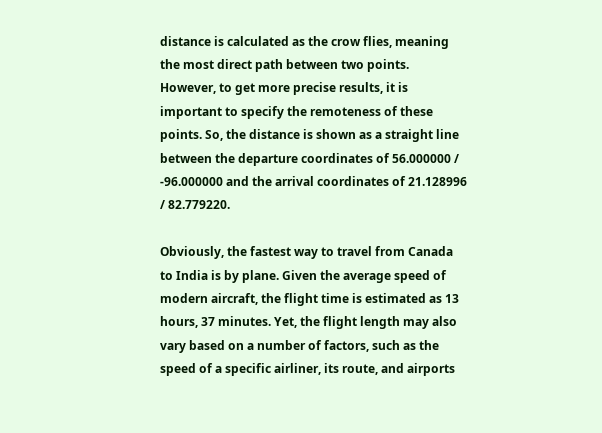distance is calculated as the crow flies, meaning the most direct path between two points. However, to get more precise results, it is important to specify the remoteness of these points. So, the distance is shown as a straight line between the departure coordinates of 56.000000 / -96.000000 and the arrival coordinates of 21.128996 / 82.779220.

Obviously, the fastest way to travel from Canada to India is by plane. Given the average speed of modern aircraft, the flight time is estimated as 13 hours, 37 minutes. Yet, the flight length may also vary based on a number of factors, such as the speed of a specific airliner, its route, and airports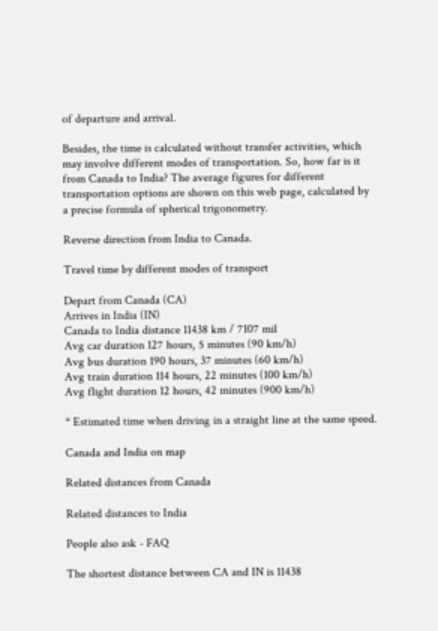of departure and arrival.

Besides, the time is calculated without transfer activities, which may involve different modes of transportation. So, how far is it from Canada to India? The average figures for different transportation options are shown on this web page, calculated by a precise formula of spherical trigonometry.

Reverse direction from India to Canada.

Travel time by different modes of transport

Depart from Canada (CA)
Arrives in India (IN)
Canada to India distance 11438 km / 7107 mil
Avg car duration 127 hours, 5 minutes (90 km/h)
Avg bus duration 190 hours, 37 minutes (60 km/h)
Avg train duration 114 hours, 22 minutes (100 km/h)
Avg flight duration 12 hours, 42 minutes (900 km/h)

* Estimated time when driving in a straight line at the same speed.

Canada and India on map

Related distances from Canada

Related distances to India

People also ask - FAQ

The shortest distance between CA and IN is 11438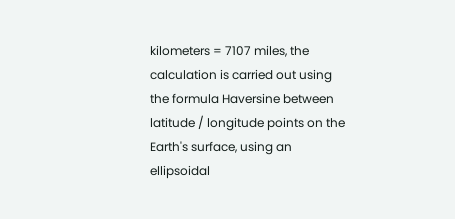kilometers = 7107 miles, the calculation is carried out using the formula Haversine between latitude / longitude points on the Earth's surface, using an ellipsoidal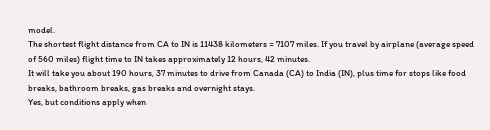model.
The shortest flight distance from CA to IN is 11438 kilometers = 7107 miles. If you travel by airplane (average speed of 560 miles) flight time to IN takes approximately 12 hours, 42 minutes.
It will take you about 190 hours, 37 minutes to drive from Canada (CA) to India (IN), plus time for stops like food breaks, bathroom breaks, gas breaks and overnight stays.
Yes, but conditions apply when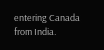entering Canada from India.